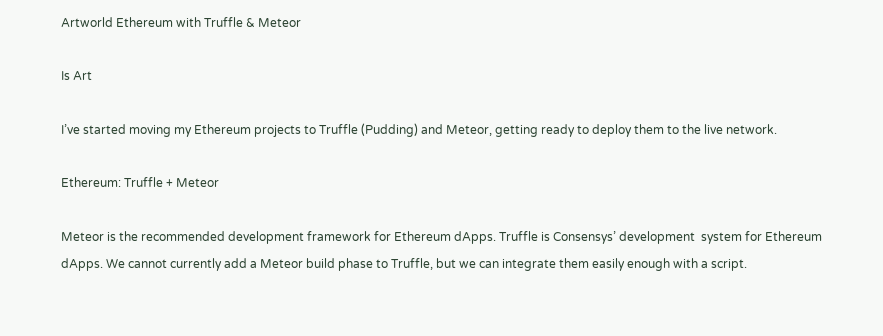Artworld Ethereum with Truffle & Meteor

Is Art

I’ve started moving my Ethereum projects to Truffle (Pudding) and Meteor, getting ready to deploy them to the live network.

Ethereum: Truffle + Meteor

Meteor is the recommended development framework for Ethereum dApps. Truffle is Consensys’ development  system for Ethereum dApps. We cannot currently add a Meteor build phase to Truffle, but we can integrate them easily enough with a script.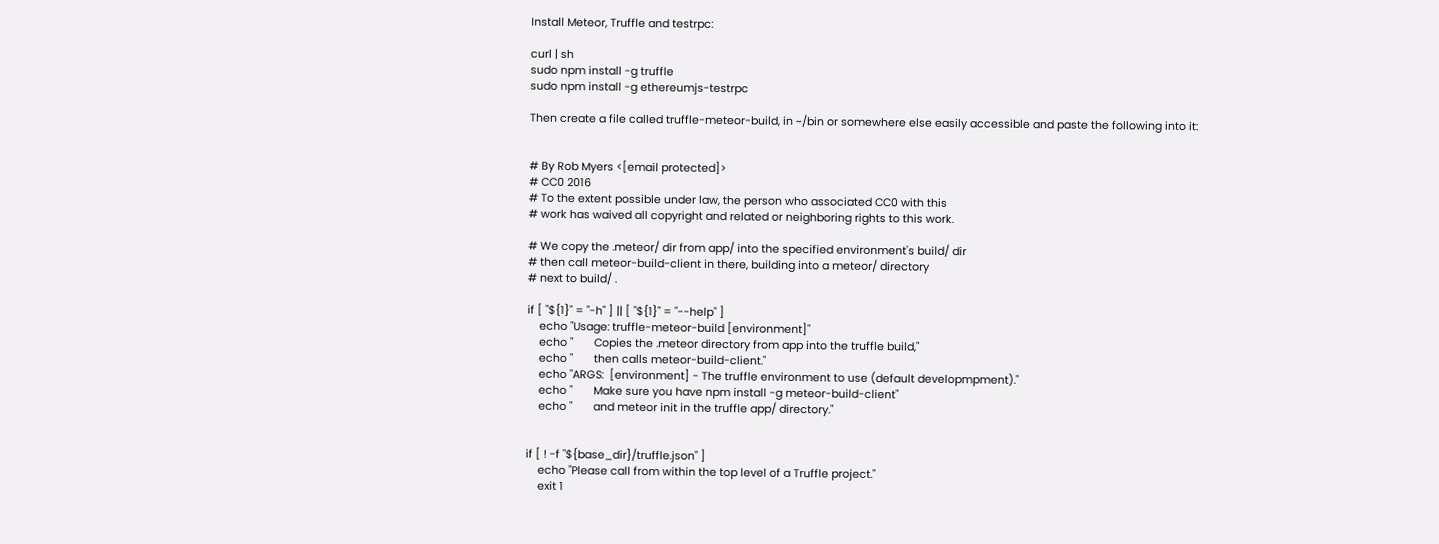Install Meteor, Truffle and testrpc:

curl | sh
sudo npm install -g truffle
sudo npm install -g ethereumjs-testrpc

Then create a file called truffle-meteor-build, in ~/bin or somewhere else easily accessible and paste the following into it:


# By Rob Myers <[email protected]>
# CC0 2016
# To the extent possible under law, the person who associated CC0 with this
# work has waived all copyright and related or neighboring rights to this work.

# We copy the .meteor/ dir from app/ into the specified environment's build/ dir
# then call meteor-build-client in there, building into a meteor/ directory
# next to build/ .

if [ "${1}" = "-h" ] || [ "${1}" = "--help" ]
    echo "Usage: truffle-meteor-build [environment]"
    echo "       Copies the .meteor directory from app into the truffle build,"
    echo "       then calls meteor-build-client."
    echo "ARGS:  [environment] - The truffle environment to use (default developmpment)."
    echo "       Make sure you have npm install -g meteor-build-client"
    echo "       and meteor init in the truffle app/ directory."


if [ ! -f "${base_dir}/truffle.json" ]
    echo "Please call from within the top level of a Truffle project."
    exit 1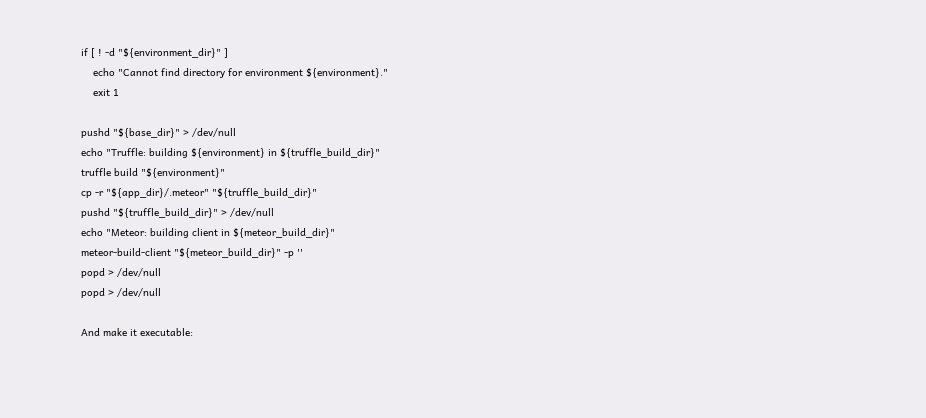if [ ! -d "${environment_dir}" ]
    echo "Cannot find directory for environment ${environment}."
    exit 1

pushd "${base_dir}" > /dev/null
echo "Truffle: building ${environment} in ${truffle_build_dir}"
truffle build "${environment}"
cp -r "${app_dir}/.meteor" "${truffle_build_dir}"
pushd "${truffle_build_dir}" > /dev/null
echo "Meteor: building client in ${meteor_build_dir}"
meteor-build-client "${meteor_build_dir}" -p ''
popd > /dev/null
popd > /dev/null

And make it executable: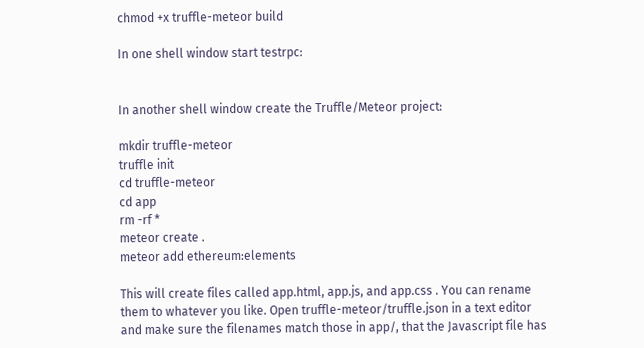chmod +x truffle-meteor build

In one shell window start testrpc:


In another shell window create the Truffle/Meteor project:

mkdir truffle-meteor
truffle init
cd truffle-meteor
cd app
rm -rf *
meteor create .
meteor add ethereum:elements

This will create files called app.html, app.js, and app.css . You can rename them to whatever you like. Open truffle-meteor/truffle.json in a text editor and make sure the filenames match those in app/, that the Javascript file has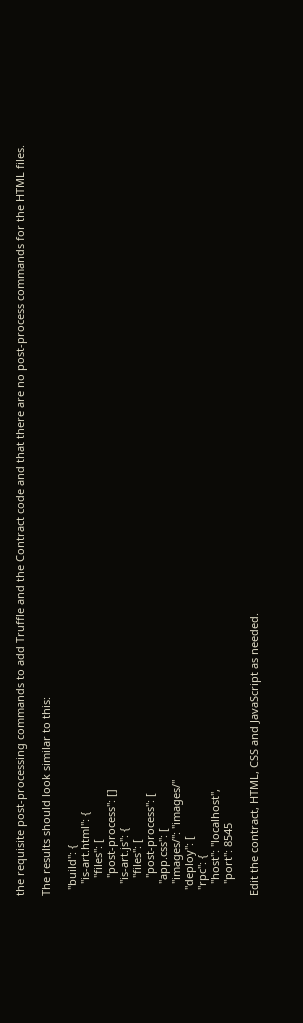the requisite post-processing commands to add Truffle and the Contract code and that there are no post-process commands for the HTML files.

The results should look similar to this:

  "build": {
    "is-art.html": {
      "files": [
      "post-process": []
    "is-art.js": {
      "files": [
      "post-process": [
    "app.css": [
    "images/": "images/"
  "deploy": [
  "rpc": {
    "host": "localhost",
    "port": 8545

Edit the contract, HTML, CSS and JavaScript as needed.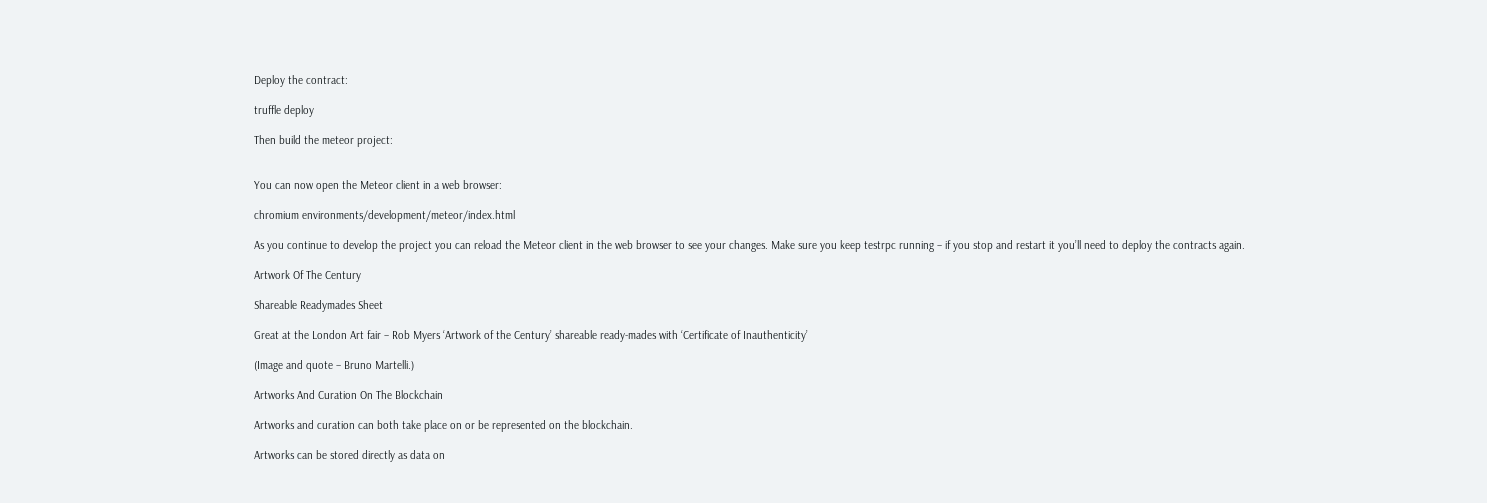Deploy the contract:

truffle deploy

Then build the meteor project:


You can now open the Meteor client in a web browser:

chromium environments/development/meteor/index.html

As you continue to develop the project you can reload the Meteor client in the web browser to see your changes. Make sure you keep testrpc running – if you stop and restart it you’ll need to deploy the contracts again.

Artwork Of The Century

Shareable Readymades Sheet

Great at the London Art fair – Rob Myers ‘Artwork of the Century’ shareable ready-mades with ‘Certificate of Inauthenticity’

(Image and quote – Bruno Martelli.)

Artworks And Curation On The Blockchain

Artworks and curation can both take place on or be represented on the blockchain.

Artworks can be stored directly as data on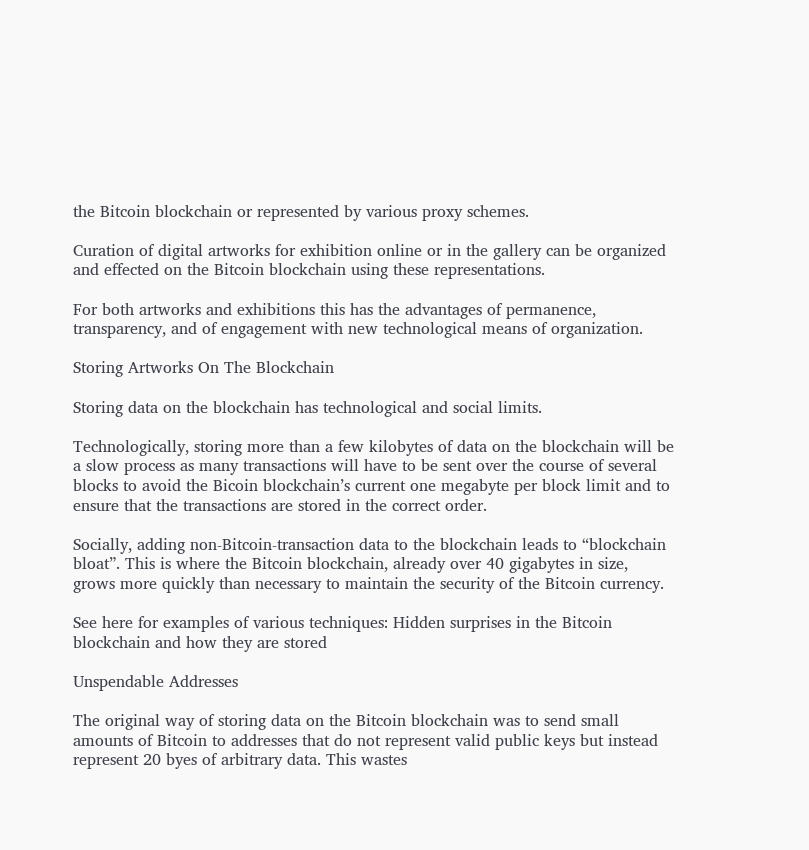the Bitcoin blockchain or represented by various proxy schemes.

Curation of digital artworks for exhibition online or in the gallery can be organized and effected on the Bitcoin blockchain using these representations.

For both artworks and exhibitions this has the advantages of permanence, transparency, and of engagement with new technological means of organization.

Storing Artworks On The Blockchain

Storing data on the blockchain has technological and social limits.

Technologically, storing more than a few kilobytes of data on the blockchain will be a slow process as many transactions will have to be sent over the course of several blocks to avoid the Bicoin blockchain’s current one megabyte per block limit and to ensure that the transactions are stored in the correct order.

Socially, adding non-Bitcoin-transaction data to the blockchain leads to “blockchain bloat”. This is where the Bitcoin blockchain, already over 40 gigabytes in size, grows more quickly than necessary to maintain the security of the Bitcoin currency.

See here for examples of various techniques: Hidden surprises in the Bitcoin blockchain and how they are stored

Unspendable Addresses

The original way of storing data on the Bitcoin blockchain was to send small amounts of Bitcoin to addresses that do not represent valid public keys but instead represent 20 byes of arbitrary data. This wastes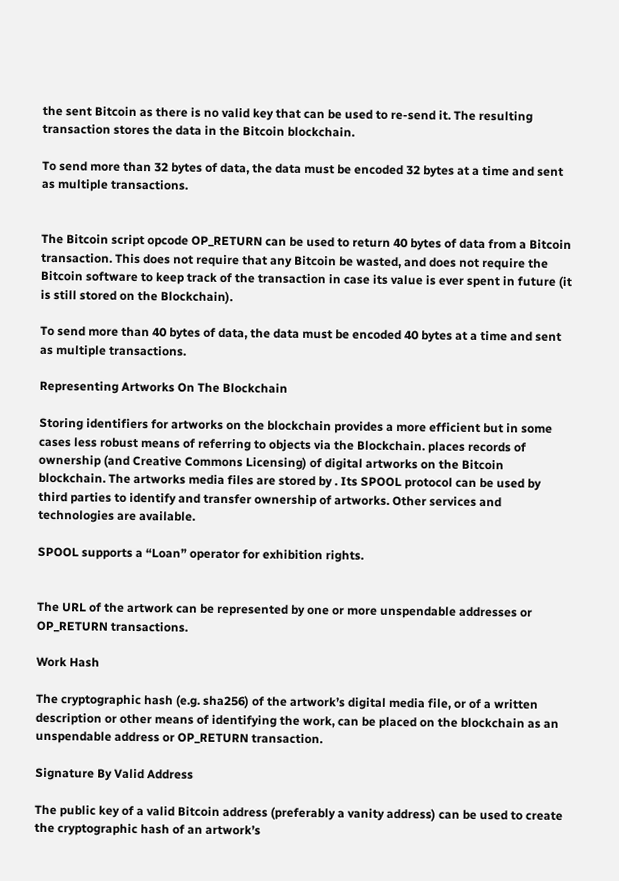the sent Bitcoin as there is no valid key that can be used to re-send it. The resulting transaction stores the data in the Bitcoin blockchain.

To send more than 32 bytes of data, the data must be encoded 32 bytes at a time and sent as multiple transactions.


The Bitcoin script opcode OP_RETURN can be used to return 40 bytes of data from a Bitcoin transaction. This does not require that any Bitcoin be wasted, and does not require the Bitcoin software to keep track of the transaction in case its value is ever spent in future (it is still stored on the Blockchain).

To send more than 40 bytes of data, the data must be encoded 40 bytes at a time and sent as multiple transactions.

Representing Artworks On The Blockchain

Storing identifiers for artworks on the blockchain provides a more efficient but in some cases less robust means of referring to objects via the Blockchain. places records of ownership (and Creative Commons Licensing) of digital artworks on the Bitcoin blockchain. The artworks media files are stored by . Its SPOOL protocol can be used by third parties to identify and transfer ownership of artworks. Other services and technologies are available.

SPOOL supports a “Loan” operator for exhibition rights.


The URL of the artwork can be represented by one or more unspendable addresses or OP_RETURN transactions.

Work Hash

The cryptographic hash (e.g. sha256) of the artwork’s digital media file, or of a written description or other means of identifying the work, can be placed on the blockchain as an unspendable address or OP_RETURN transaction.

Signature By Valid Address

The public key of a valid Bitcoin address (preferably a vanity address) can be used to create the cryptographic hash of an artwork’s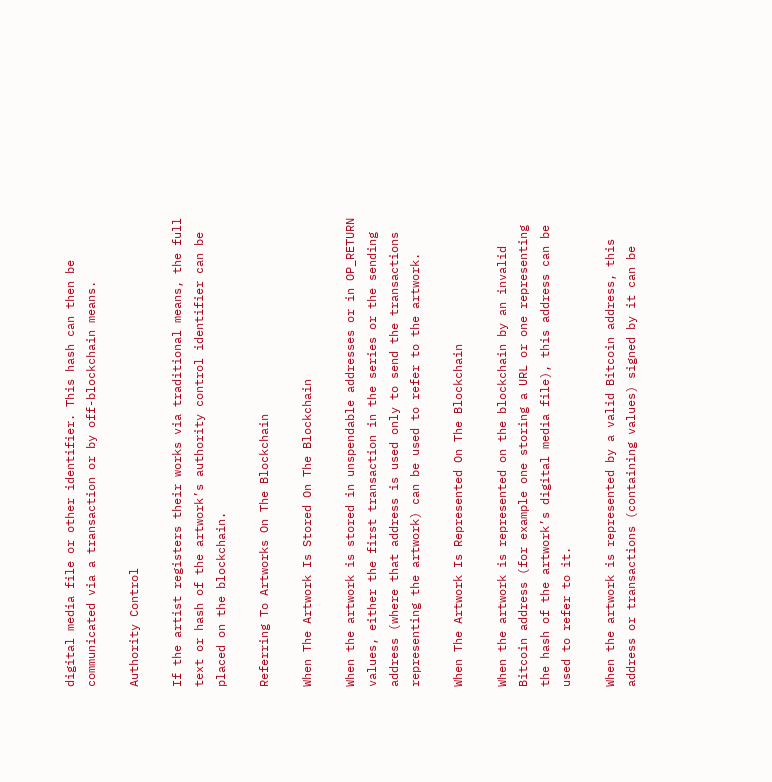digital media file or other identifier. This hash can then be communicated via a transaction or by off-blockchain means.

Authority Control

If the artist registers their works via traditional means, the full text or hash of the artwork’s authority control identifier can be placed on the blockchain.

Referring To Artworks On The Blockchain

When The Artwork Is Stored On The Blockchain

When the artwork is stored in unspendable addresses or in OP_RETURN values, either the first transaction in the series or the sending address (where that address is used only to send the transactions representing the artwork) can be used to refer to the artwork.

When The Artwork Is Represented On The Blockchain

When the artwork is represented on the blockchain by an invalid Bitcoin address (for example one storing a URL or one representing the hash of the artwork’s digital media file), this address can be used to refer to it.

When the artwork is represented by a valid Bitcoin address, this address or transactions (containing values) signed by it can be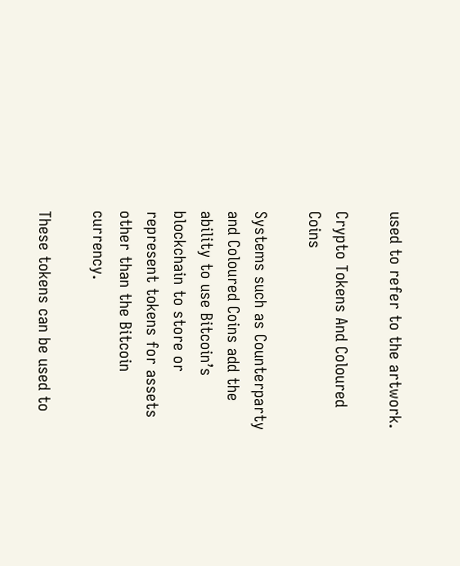used to refer to the artwork.

Crypto Tokens And Coloured Coins

Systems such as Counterparty and Coloured Coins add the ability to use Bitcoin’s blockchain to store or represent tokens for assets other than the Bitcoin currency.

These tokens can be used to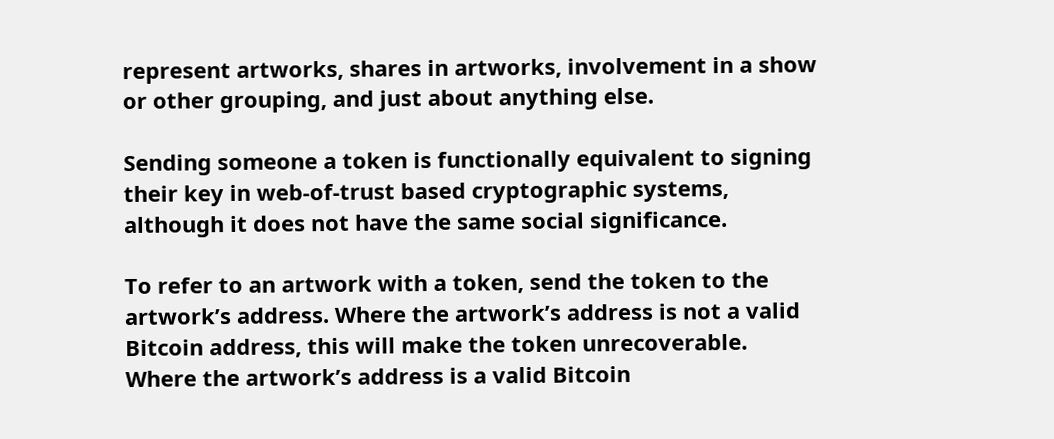represent artworks, shares in artworks, involvement in a show or other grouping, and just about anything else.

Sending someone a token is functionally equivalent to signing their key in web-of-trust based cryptographic systems, although it does not have the same social significance.

To refer to an artwork with a token, send the token to the artwork’s address. Where the artwork’s address is not a valid Bitcoin address, this will make the token unrecoverable. Where the artwork’s address is a valid Bitcoin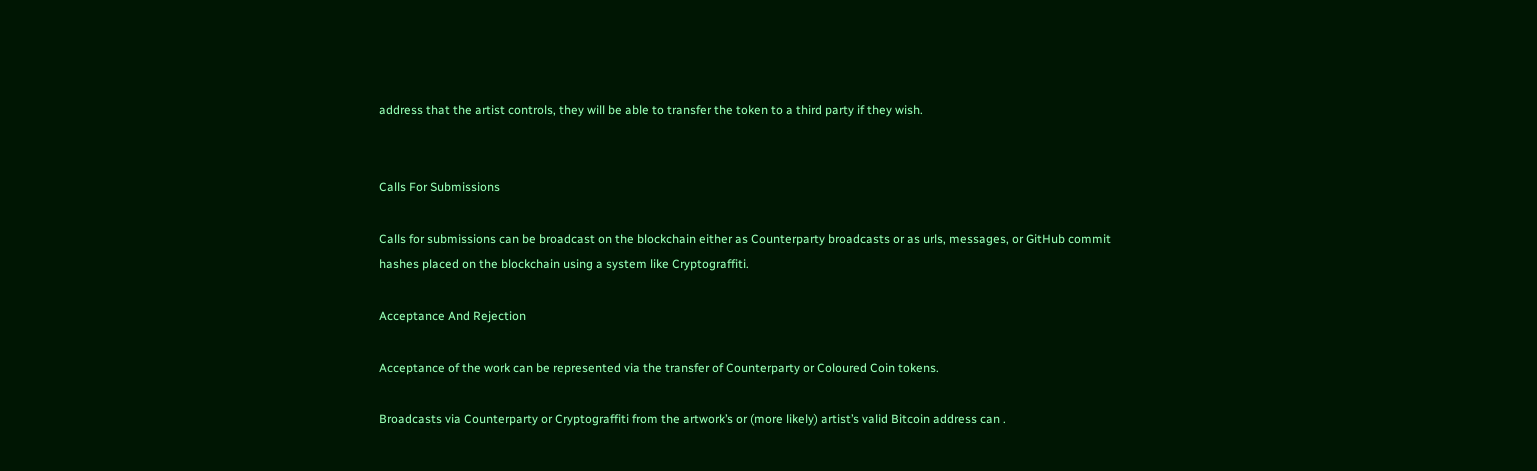address that the artist controls, they will be able to transfer the token to a third party if they wish.


Calls For Submissions

Calls for submissions can be broadcast on the blockchain either as Counterparty broadcasts or as urls, messages, or GitHub commit hashes placed on the blockchain using a system like Cryptograffiti.

Acceptance And Rejection

Acceptance of the work can be represented via the transfer of Counterparty or Coloured Coin tokens.

Broadcasts via Counterparty or Cryptograffiti from the artwork’s or (more likely) artist’s valid Bitcoin address can .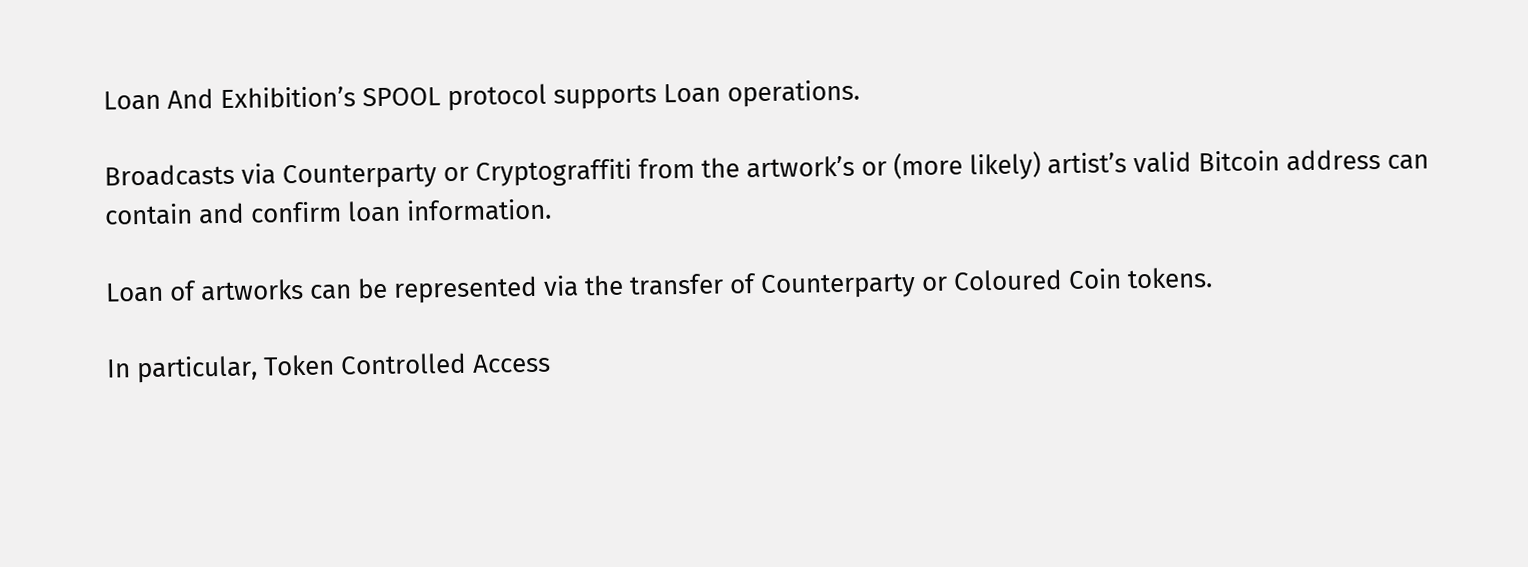Loan And Exhibition’s SPOOL protocol supports Loan operations.

Broadcasts via Counterparty or Cryptograffiti from the artwork’s or (more likely) artist’s valid Bitcoin address can contain and confirm loan information.

Loan of artworks can be represented via the transfer of Counterparty or Coloured Coin tokens.

In particular, Token Controlled Access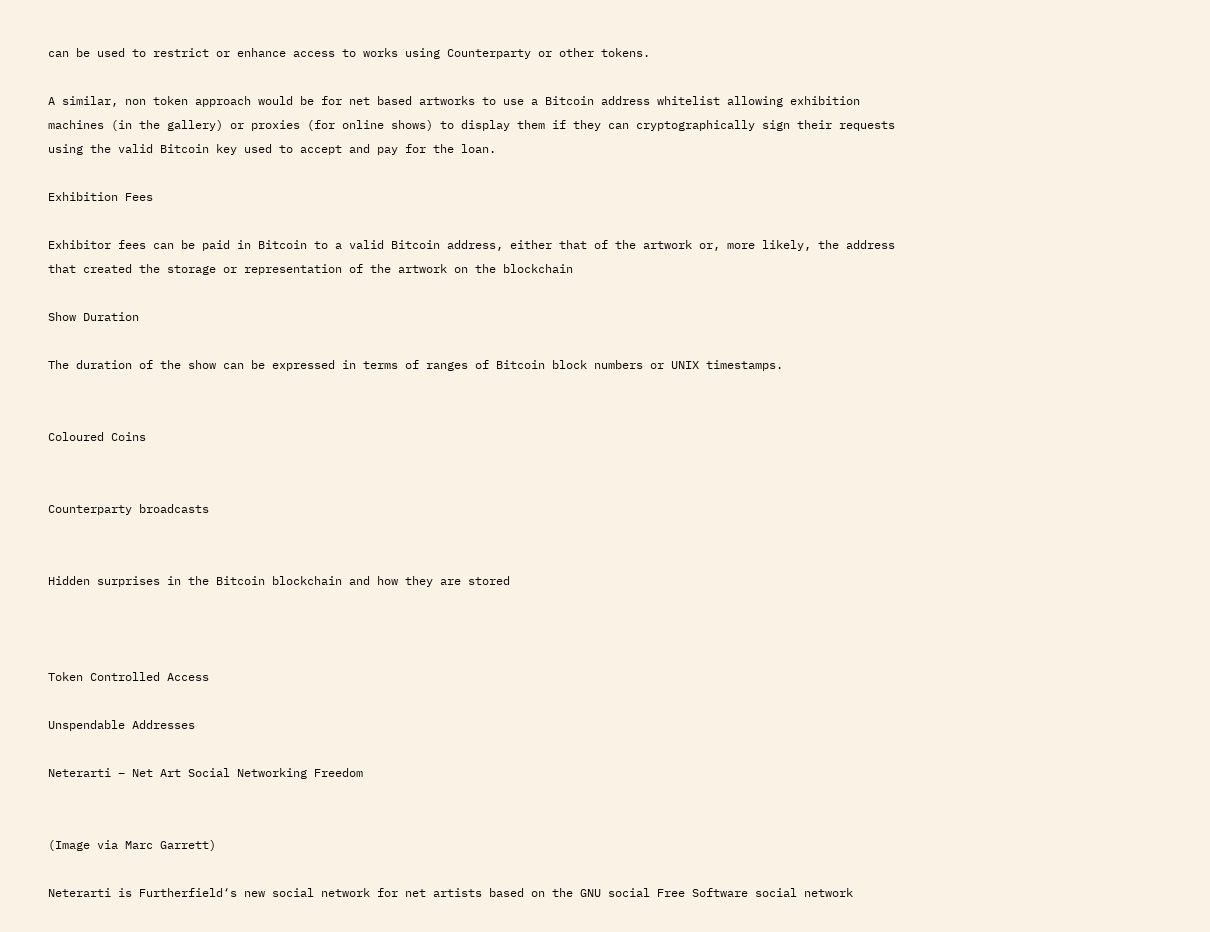can be used to restrict or enhance access to works using Counterparty or other tokens.

A similar, non token approach would be for net based artworks to use a Bitcoin address whitelist allowing exhibition machines (in the gallery) or proxies (for online shows) to display them if they can cryptographically sign their requests using the valid Bitcoin key used to accept and pay for the loan.

Exhibition Fees

Exhibitor fees can be paid in Bitcoin to a valid Bitcoin address, either that of the artwork or, more likely, the address that created the storage or representation of the artwork on the blockchain

Show Duration

The duration of the show can be expressed in terms of ranges of Bitcoin block numbers or UNIX timestamps.


Coloured Coins


Counterparty broadcasts


Hidden surprises in the Bitcoin blockchain and how they are stored



Token Controlled Access

Unspendable Addresses

Neterarti – Net Art Social Networking Freedom


(Image via Marc Garrett)

Neterarti is Furtherfield‘s new social network for net artists based on the GNU social Free Software social network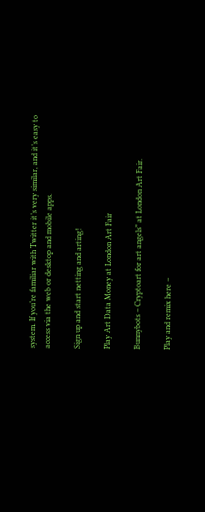system. If you’re familiar with Twitter it’s very similar, and it’s easy to access via the web or desktop and mobile apps.

Sign up and start netting and arting!

Play Art Data Money at London Art Fair

Bunnybots – Cryptoart for art angels” at London Art Fair.

Play and remix here –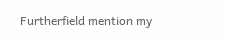Furtherfield mention my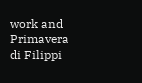work and Primavera di Filippi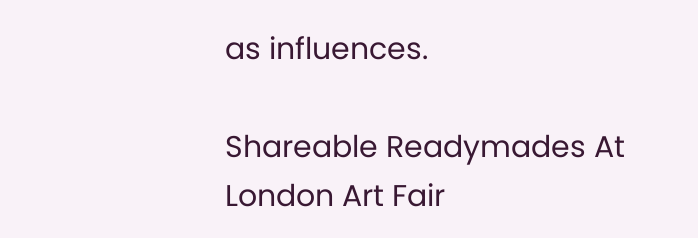as influences.

Shareable Readymades At London Art Fair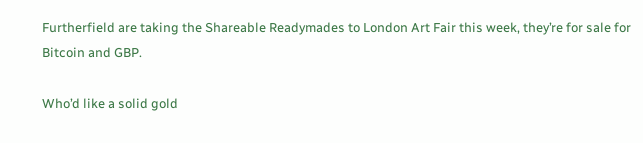Furtherfield are taking the Shareable Readymades to London Art Fair this week, they’re for sale for Bitcoin and GBP.

Who’d like a solid gold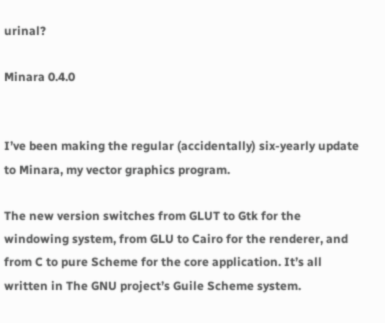urinal?

Minara 0.4.0


I’ve been making the regular (accidentally) six-yearly update to Minara, my vector graphics program.

The new version switches from GLUT to Gtk for the windowing system, from GLU to Cairo for the renderer, and from C to pure Scheme for the core application. It’s all written in The GNU project’s Guile Scheme system.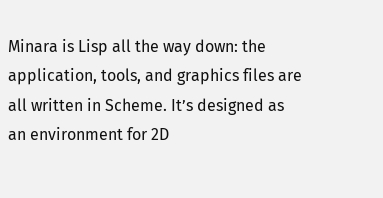Minara is Lisp all the way down: the application, tools, and graphics files are all written in Scheme. It’s designed as an environment for 2D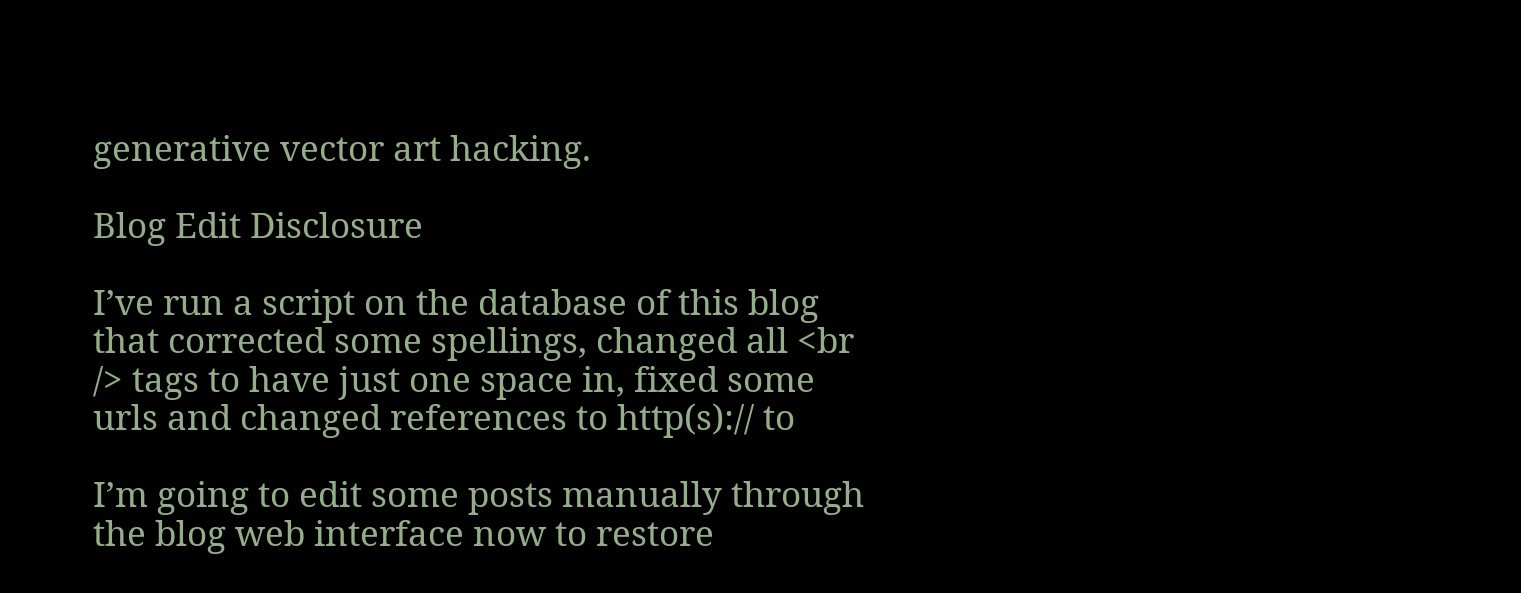generative vector art hacking.

Blog Edit Disclosure

I’ve run a script on the database of this blog that corrected some spellings, changed all <br /> tags to have just one space in, fixed some urls and changed references to http(s):// to

I’m going to edit some posts manually through the blog web interface now to restore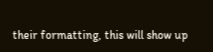their formatting, this will show up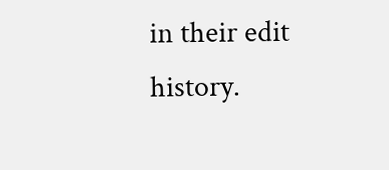in their edit history.